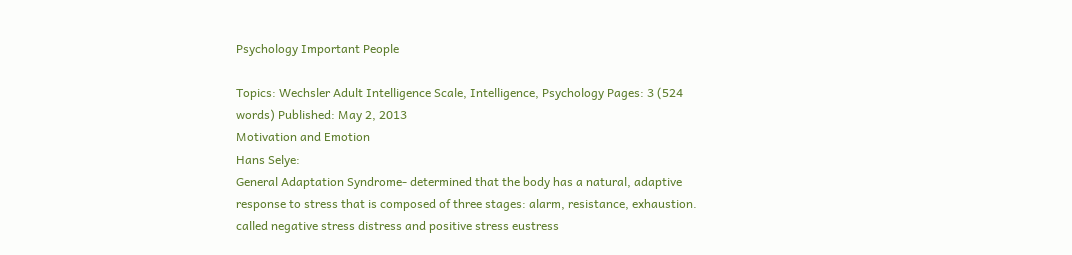Psychology Important People

Topics: Wechsler Adult Intelligence Scale, Intelligence, Psychology Pages: 3 (524 words) Published: May 2, 2013
Motivation and Emotion
Hans Selye:
General Adaptation Syndrome- determined that the body has a natural, adaptive response to stress that is composed of three stages: alarm, resistance, exhaustion. called negative stress distress and positive stress eustress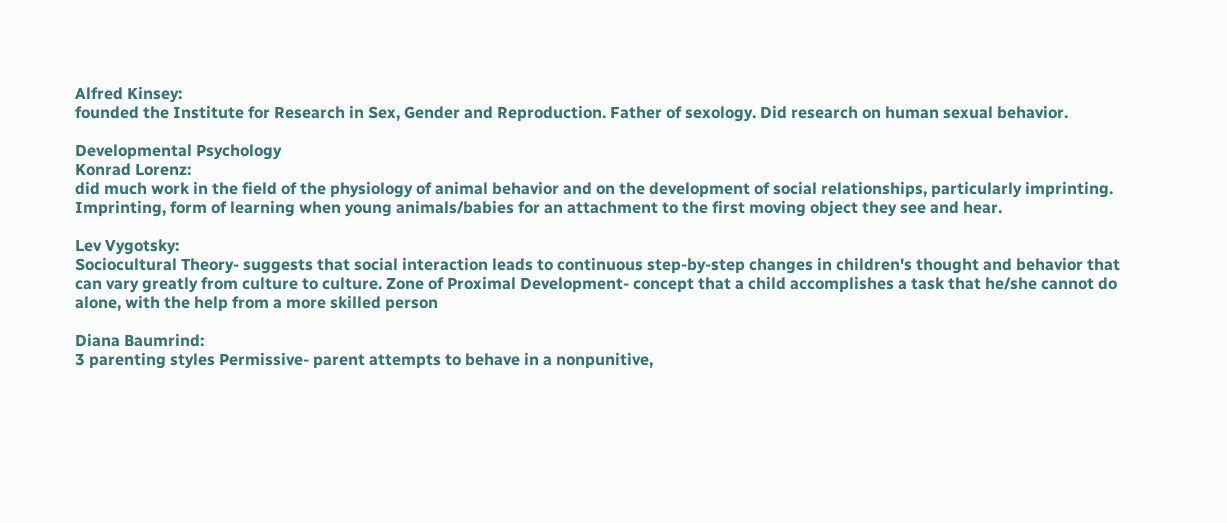Alfred Kinsey:
founded the Institute for Research in Sex, Gender and Reproduction. Father of sexology. Did research on human sexual behavior.

Developmental Psychology
Konrad Lorenz:
did much work in the field of the physiology of animal behavior and on the development of social relationships, particularly imprinting. Imprinting, form of learning when young animals/babies for an attachment to the first moving object they see and hear.

Lev Vygotsky:
Sociocultural Theory- suggests that social interaction leads to continuous step-by-step changes in children's thought and behavior that can vary greatly from culture to culture. Zone of Proximal Development- concept that a child accomplishes a task that he/she cannot do alone, with the help from a more skilled person

Diana Baumrind:
3 parenting styles Permissive- parent attempts to behave in a nonpunitive,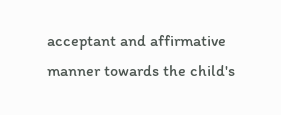acceptant and affirmative manner towards the child's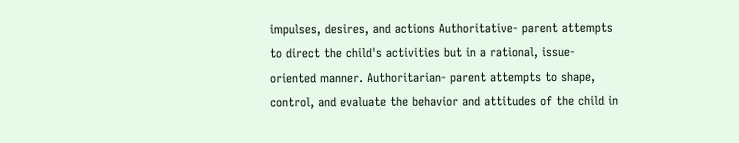impulses, desires, and actions Authoritative- parent attempts to direct the child's activities but in a rational, issue-oriented manner. Authoritarian- parent attempts to shape, control, and evaluate the behavior and attitudes of the child in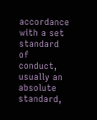accordance with a set standard of conduct, usually an absolute standard,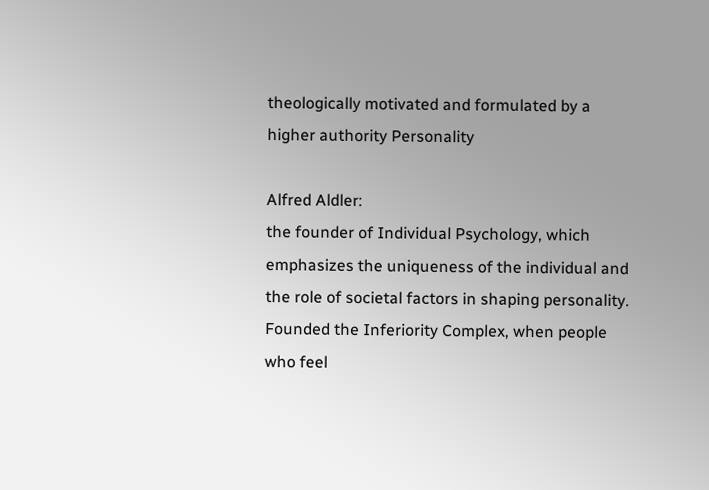theologically motivated and formulated by a higher authority Personality

Alfred Aldler:
the founder of Individual Psychology, which emphasizes the uniqueness of the individual and the role of societal factors in shaping personality. Founded the Inferiority Complex, when people who feel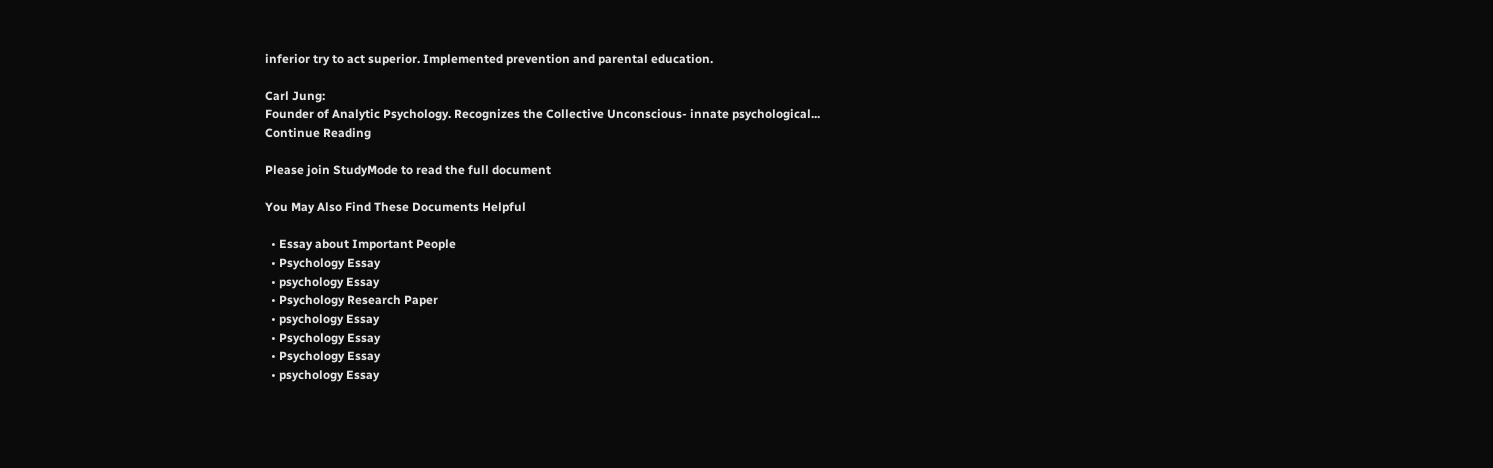inferior try to act superior. Implemented prevention and parental education.

Carl Jung:
Founder of Analytic Psychology. Recognizes the Collective Unconscious- innate psychological...
Continue Reading

Please join StudyMode to read the full document

You May Also Find These Documents Helpful

  • Essay about Important People
  • Psychology Essay
  • psychology Essay
  • Psychology Research Paper
  • psychology Essay
  • Psychology Essay
  • Psychology Essay
  • psychology Essay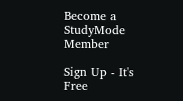Become a StudyMode Member

Sign Up - It's Free